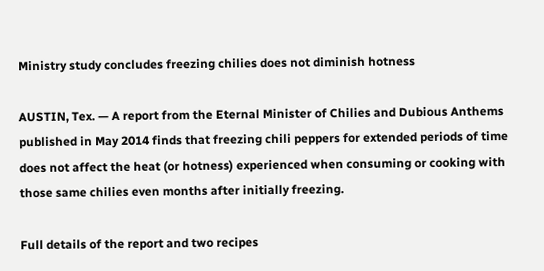Ministry study concludes freezing chilies does not diminish hotness

AUSTIN, Tex. — A report from the Eternal Minister of Chilies and Dubious Anthems published in May 2014 finds that freezing chili peppers for extended periods of time does not affect the heat (or hotness) experienced when consuming or cooking with those same chilies even months after initially freezing.

Full details of the report and two recipes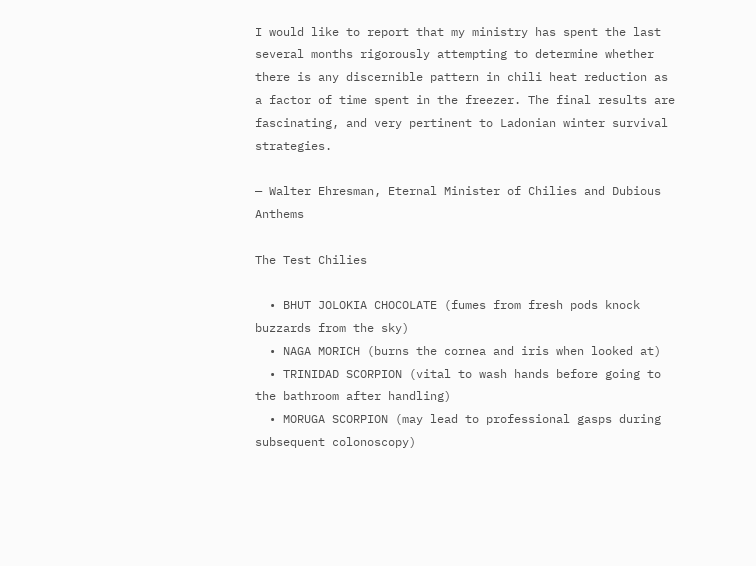I would like to report that my ministry has spent the last several months rigorously attempting to determine whether there is any discernible pattern in chili heat reduction as a factor of time spent in the freezer. The final results are fascinating, and very pertinent to Ladonian winter survival strategies.

— Walter Ehresman, Eternal Minister of Chilies and Dubious Anthems

The Test Chilies

  • BHUT JOLOKIA CHOCOLATE (fumes from fresh pods knock buzzards from the sky)
  • NAGA MORICH (burns the cornea and iris when looked at)
  • TRINIDAD SCORPION (vital to wash hands before going to the bathroom after handling)
  • MORUGA SCORPION (may lead to professional gasps during subsequent colonoscopy)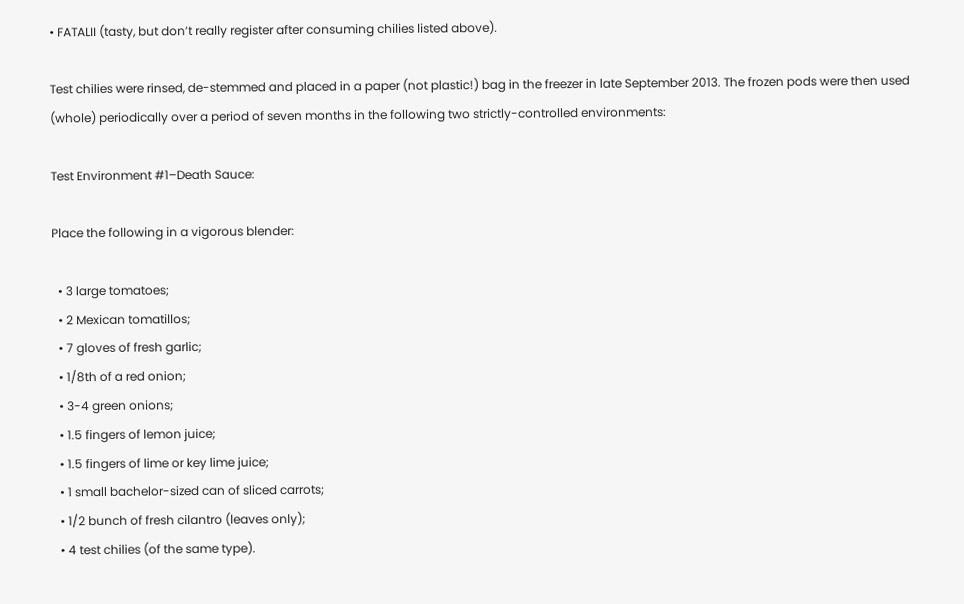• FATALII (tasty, but don’t really register after consuming chilies listed above).

Test chilies were rinsed, de-stemmed and placed in a paper (not plastic!) bag in the freezer in late September 2013. The frozen pods were then used (whole) periodically over a period of seven months in the following two strictly-controlled environments:

Test Environment #1–Death Sauce:

Place the following in a vigorous blender:

  • 3 large tomatoes;
  • 2 Mexican tomatillos;
  • 7 gloves of fresh garlic;
  • 1/8th of a red onion;
  • 3-4 green onions;
  • 1.5 fingers of lemon juice;
  • 1.5 fingers of lime or key lime juice;
  • 1 small bachelor-sized can of sliced carrots;
  • 1/2 bunch of fresh cilantro (leaves only);
  • 4 test chilies (of the same type).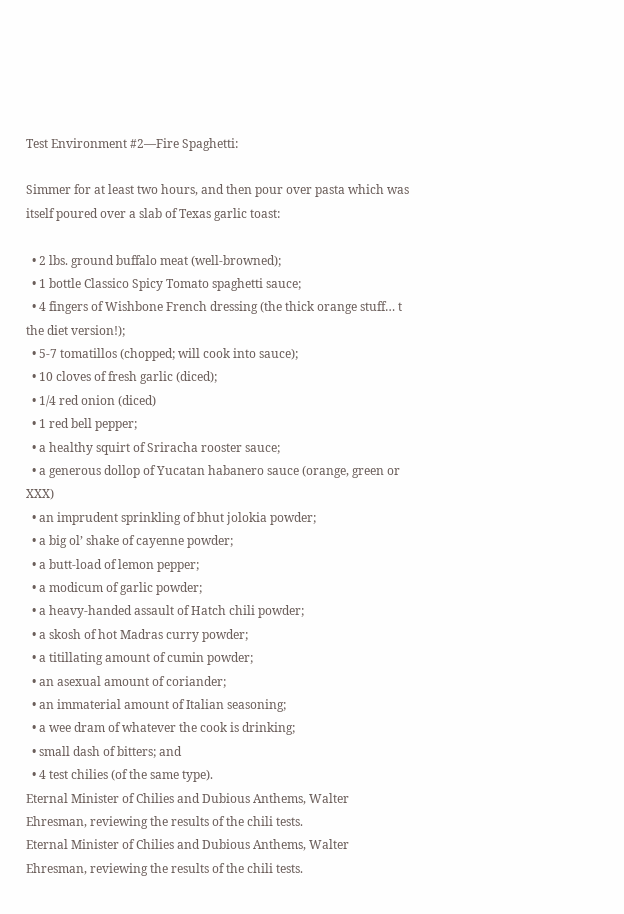Test Environment #2—Fire Spaghetti:

Simmer for at least two hours, and then pour over pasta which was itself poured over a slab of Texas garlic toast:

  • 2 lbs. ground buffalo meat (well-browned);
  • 1 bottle Classico Spicy Tomato spaghetti sauce;
  • 4 fingers of Wishbone French dressing (the thick orange stuff… t the diet version!);
  • 5-7 tomatillos (chopped; will cook into sauce);
  • 10 cloves of fresh garlic (diced);
  • 1/4 red onion (diced)
  • 1 red bell pepper;
  • a healthy squirt of Sriracha rooster sauce;
  • a generous dollop of Yucatan habanero sauce (orange, green or XXX)
  • an imprudent sprinkling of bhut jolokia powder;
  • a big ol’ shake of cayenne powder;
  • a butt-load of lemon pepper;
  • a modicum of garlic powder;
  • a heavy-handed assault of Hatch chili powder;
  • a skosh of hot Madras curry powder;
  • a titillating amount of cumin powder;
  • an asexual amount of coriander;
  • an immaterial amount of Italian seasoning;
  • a wee dram of whatever the cook is drinking;
  • small dash of bitters; and
  • 4 test chilies (of the same type).
Eternal Minister of Chilies and Dubious Anthems, Walter Ehresman, reviewing the results of the chili tests.
Eternal Minister of Chilies and Dubious Anthems, Walter Ehresman, reviewing the results of the chili tests.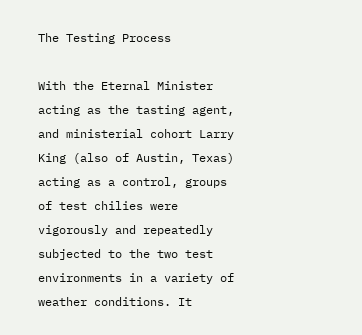The Testing Process

With the Eternal Minister acting as the tasting agent, and ministerial cohort Larry King (also of Austin, Texas) acting as a control, groups of test chilies were vigorously and repeatedly subjected to the two test environments in a variety of weather conditions. It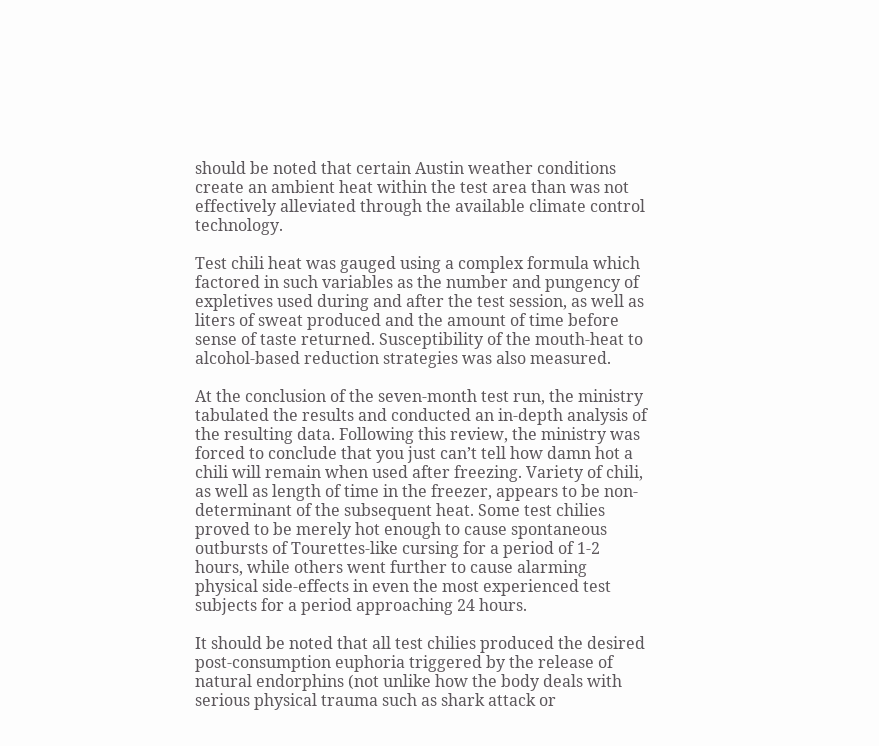should be noted that certain Austin weather conditions create an ambient heat within the test area than was not effectively alleviated through the available climate control technology.

Test chili heat was gauged using a complex formula which factored in such variables as the number and pungency of expletives used during and after the test session, as well as liters of sweat produced and the amount of time before sense of taste returned. Susceptibility of the mouth-heat to alcohol-based reduction strategies was also measured.

At the conclusion of the seven-month test run, the ministry tabulated the results and conducted an in-depth analysis of the resulting data. Following this review, the ministry was forced to conclude that you just can’t tell how damn hot a chili will remain when used after freezing. Variety of chili, as well as length of time in the freezer, appears to be non-determinant of the subsequent heat. Some test chilies proved to be merely hot enough to cause spontaneous outbursts of Tourettes-like cursing for a period of 1-2 hours, while others went further to cause alarming physical side-effects in even the most experienced test subjects for a period approaching 24 hours.

It should be noted that all test chilies produced the desired post-consumption euphoria triggered by the release of natural endorphins (not unlike how the body deals with serious physical trauma such as shark attack or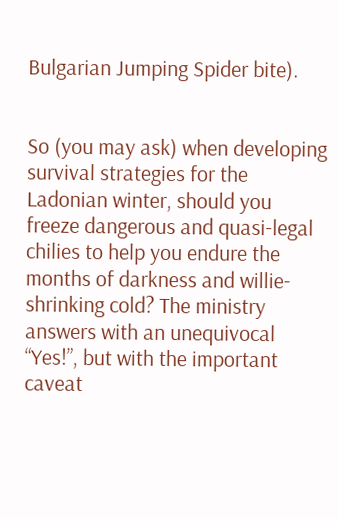Bulgarian Jumping Spider bite).


So (you may ask) when developing survival strategies for the Ladonian winter, should you freeze dangerous and quasi-legal chilies to help you endure the months of darkness and willie-shrinking cold? The ministry answers with an unequivocal “Yes!”, but with the important caveat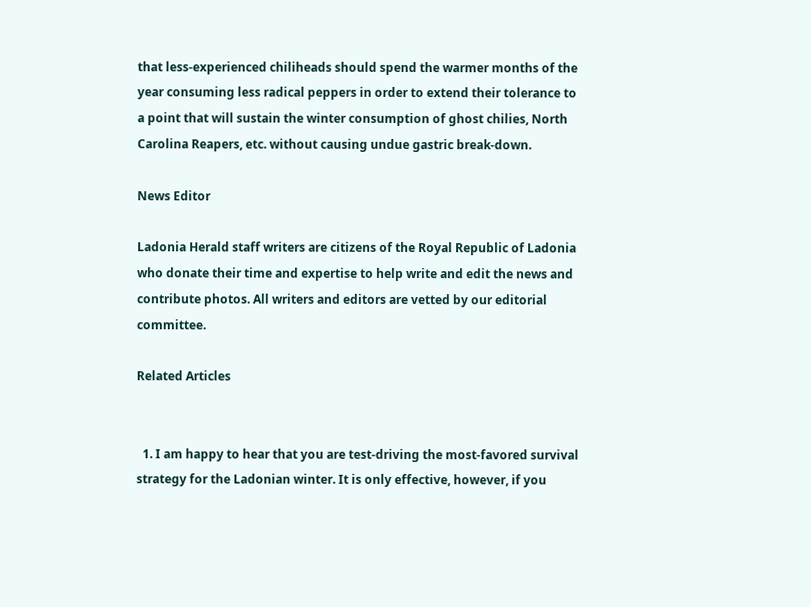that less-experienced chiliheads should spend the warmer months of the year consuming less radical peppers in order to extend their tolerance to a point that will sustain the winter consumption of ghost chilies, North Carolina Reapers, etc. without causing undue gastric break-down.

News Editor

Ladonia Herald staff writers are citizens of the Royal Republic of Ladonia who donate their time and expertise to help write and edit the news and contribute photos. All writers and editors are vetted by our editorial committee.

Related Articles


  1. I am happy to hear that you are test-driving the most-favored survival strategy for the Ladonian winter. It is only effective, however, if you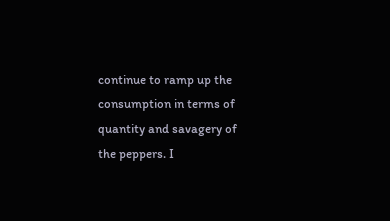continue to ramp up the consumption in terms of quantity and savagery of the peppers. I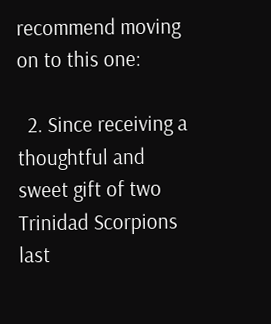recommend moving on to this one:

  2. Since receiving a thoughtful and sweet gift of two Trinidad Scorpions last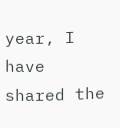year, I have shared the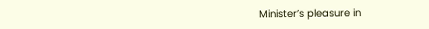Minister’s pleasure in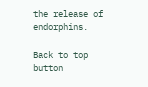the release of endorphins.

Back to top button